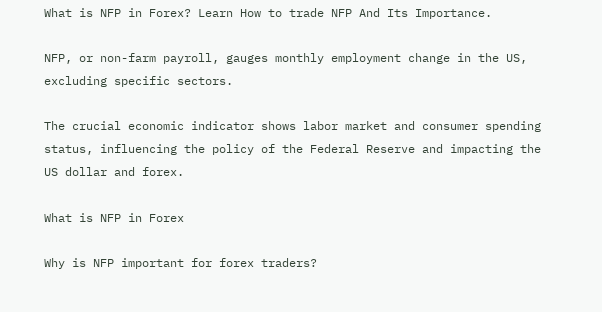What is NFP in Forex? Learn How to trade NFP And Its Importance.

NFP, or non-farm payroll, gauges monthly employment change in the US, excluding specific sectors.

The crucial economic indicator shows labor market and consumer spending status, influencing the policy of the Federal Reserve and impacting the US dollar and forex.

What is NFP in Forex

Why is NFP important for forex traders?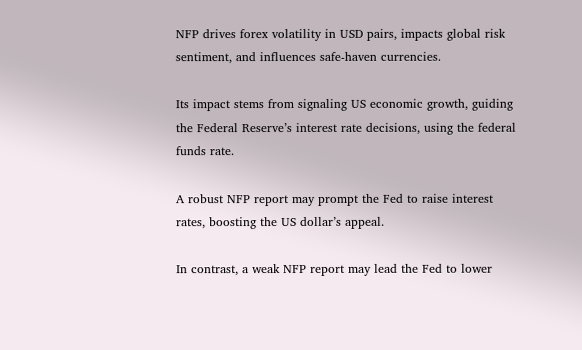NFP drives forex volatility in USD pairs, impacts global risk sentiment, and influences safe-haven currencies.

Its impact stems from signaling US economic growth, guiding the Federal Reserve’s interest rate decisions, using the federal funds rate.

A robust NFP report may prompt the Fed to raise interest rates, boosting the US dollar’s appeal.

In contrast, a weak NFP report may lead the Fed to lower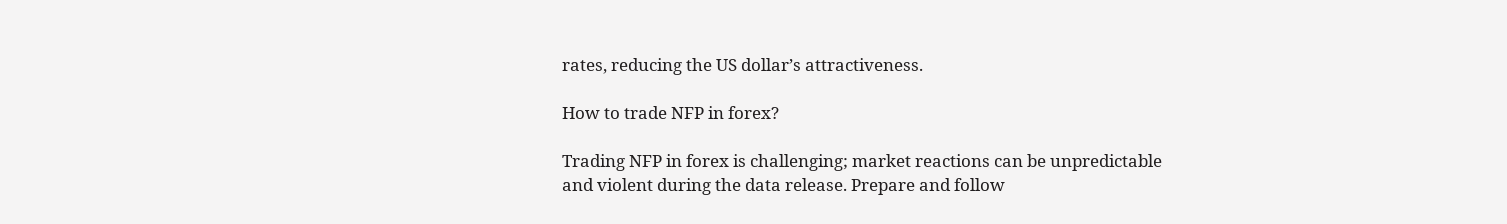rates, reducing the US dollar’s attractiveness.

How to trade NFP in forex?

Trading NFP in forex is challenging; market reactions can be unpredictable and violent during the data release. Prepare and follow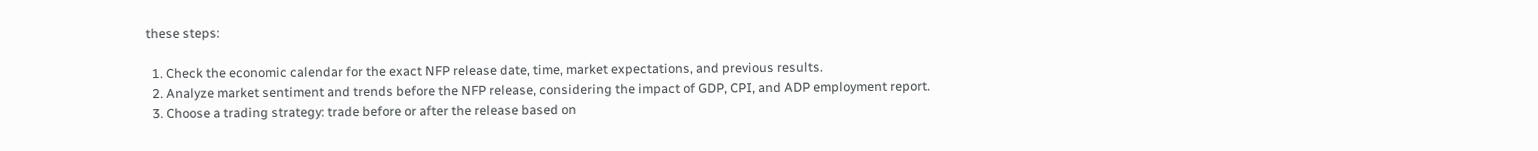these steps:

  1. Check the economic calendar for the exact NFP release date, time, market expectations, and previous results.
  2. Analyze market sentiment and trends before the NFP release, considering the impact of GDP, CPI, and ADP employment report.
  3. Choose a trading strategy: trade before or after the release based on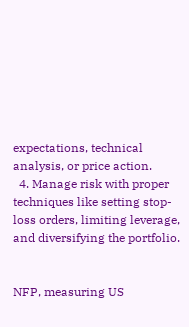expectations, technical analysis, or price action.
  4. Manage risk with proper techniques like setting stop-loss orders, limiting leverage, and diversifying the portfolio.


NFP, measuring US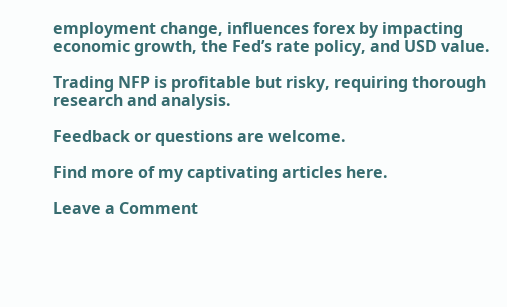employment change, influences forex by impacting economic growth, the Fed’s rate policy, and USD value.

Trading NFP is profitable but risky, requiring thorough research and analysis.

Feedback or questions are welcome.

Find more of my captivating articles here.

Leave a Comment